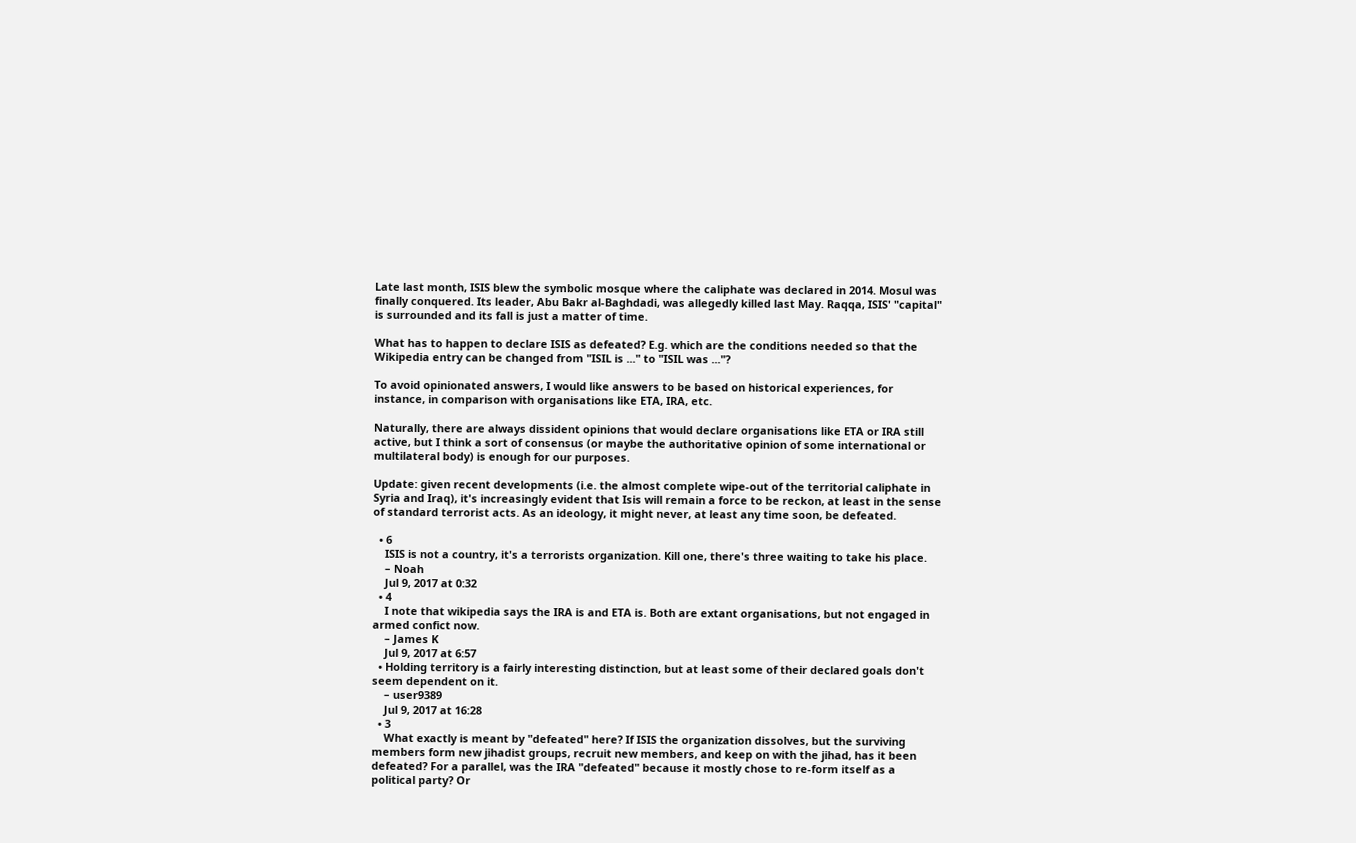Late last month, ISIS blew the symbolic mosque where the caliphate was declared in 2014. Mosul was finally conquered. Its leader, Abu Bakr al-Baghdadi, was allegedly killed last May. Raqqa, ISIS' "capital" is surrounded and its fall is just a matter of time.

What has to happen to declare ISIS as defeated? E.g. which are the conditions needed so that the Wikipedia entry can be changed from "ISIL is ..." to "ISIL was ..."?

To avoid opinionated answers, I would like answers to be based on historical experiences, for instance, in comparison with organisations like ETA, IRA, etc.

Naturally, there are always dissident opinions that would declare organisations like ETA or IRA still active, but I think a sort of consensus (or maybe the authoritative opinion of some international or multilateral body) is enough for our purposes.

Update: given recent developments (i.e. the almost complete wipe-out of the territorial caliphate in Syria and Iraq), it's increasingly evident that Isis will remain a force to be reckon, at least in the sense of standard terrorist acts. As an ideology, it might never, at least any time soon, be defeated.

  • 6
    ISIS is not a country, it's a terrorists organization. Kill one, there's three waiting to take his place.
    – Noah
    Jul 9, 2017 at 0:32
  • 4
    I note that wikipedia says the IRA is and ETA is. Both are extant organisations, but not engaged in armed confict now.
    – James K
    Jul 9, 2017 at 6:57
  • Holding territory is a fairly interesting distinction, but at least some of their declared goals don't seem dependent on it.
    – user9389
    Jul 9, 2017 at 16:28
  • 3
    What exactly is meant by "defeated" here? If ISIS the organization dissolves, but the surviving members form new jihadist groups, recruit new members, and keep on with the jihad, has it been defeated? For a parallel, was the IRA "defeated" because it mostly chose to re-form itself as a political party? Or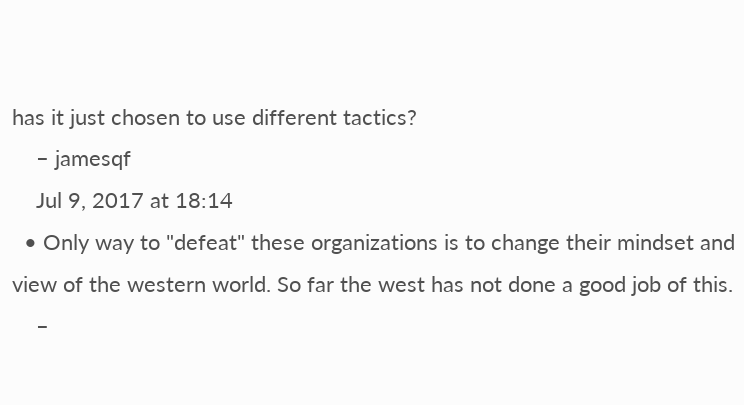has it just chosen to use different tactics?
    – jamesqf
    Jul 9, 2017 at 18:14
  • Only way to "defeat" these organizations is to change their mindset and view of the western world. So far the west has not done a good job of this.
    –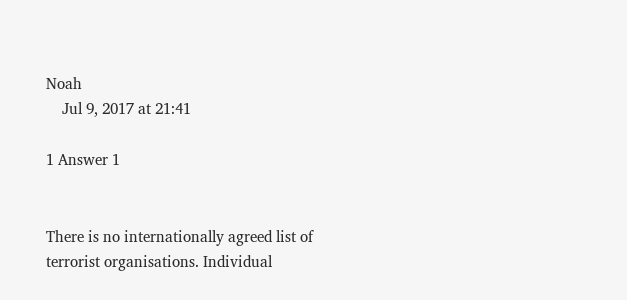Noah
    Jul 9, 2017 at 21:41

1 Answer 1


There is no internationally agreed list of terrorist organisations. Individual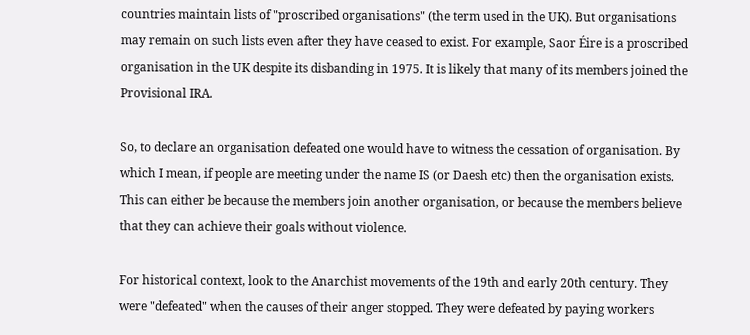countries maintain lists of "proscribed organisations" (the term used in the UK). But organisations may remain on such lists even after they have ceased to exist. For example, Saor Éire is a proscribed organisation in the UK despite its disbanding in 1975. It is likely that many of its members joined the Provisional IRA.

So, to declare an organisation defeated one would have to witness the cessation of organisation. By which I mean, if people are meeting under the name IS (or Daesh etc) then the organisation exists. This can either be because the members join another organisation, or because the members believe that they can achieve their goals without violence.

For historical context, look to the Anarchist movements of the 19th and early 20th century. They were "defeated" when the causes of their anger stopped. They were defeated by paying workers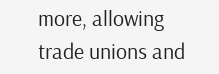more, allowing trade unions and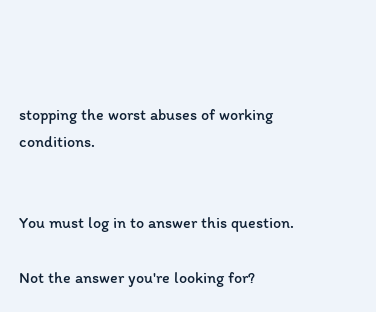stopping the worst abuses of working conditions.


You must log in to answer this question.

Not the answer you're looking for?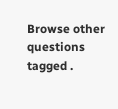Browse other questions tagged .